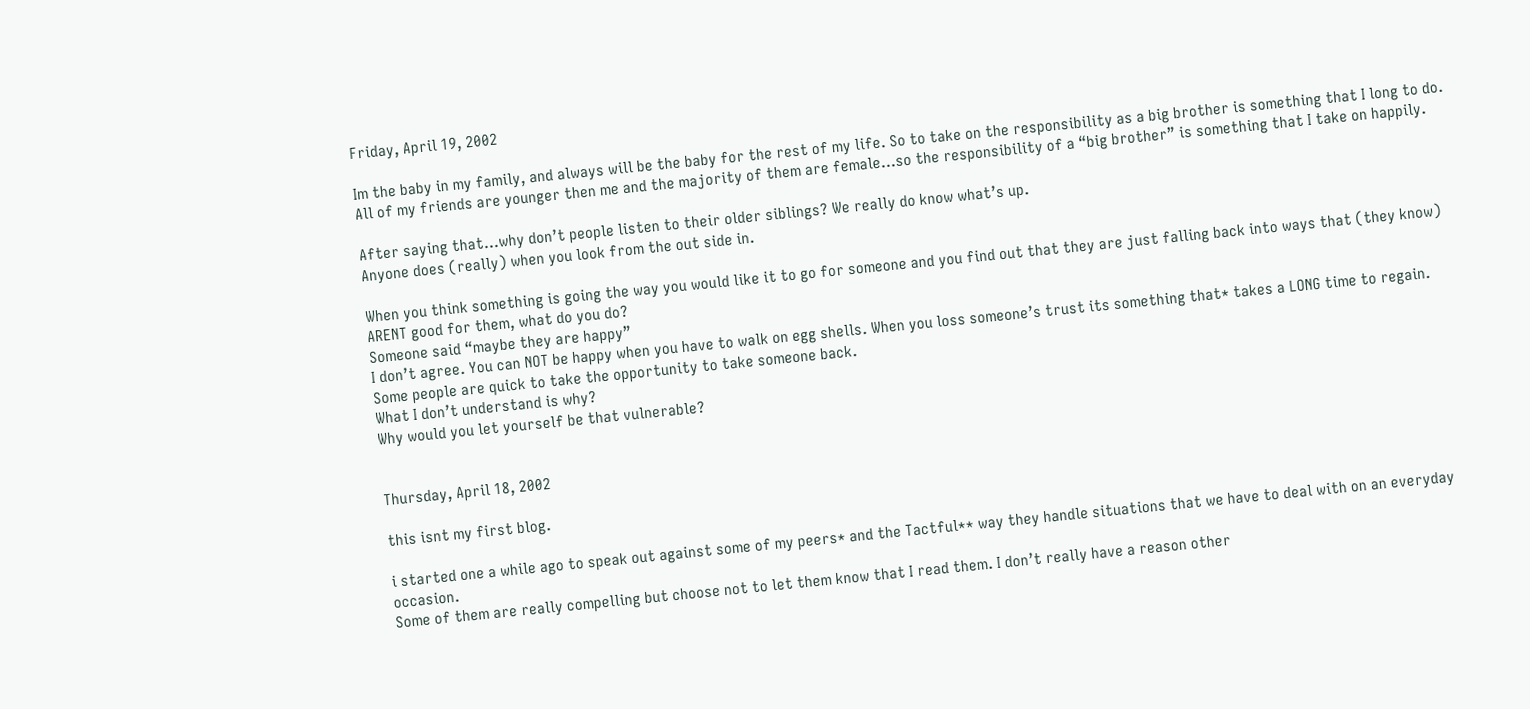Friday, April 19, 2002

Im the baby in my family, and always will be the baby for the rest of my life. So to take on the responsibility as a big brother is something that I long to do.
All of my friends are younger then me and the majority of them are female…so the responsibility of a “big brother” is something that I take on happily.

After saying that…why don’t people listen to their older siblings? We really do know what’s up.
Anyone does (really) when you look from the out side in.

When you think something is going the way you would like it to go for someone and you find out that they are just falling back into ways that (they know) ARENT good for them, what do you do?
Someone said “maybe they are happy”
I don’t agree. You can NOT be happy when you have to walk on egg shells. When you loss someone’s trust its something that* takes a LONG time to regain.
Some people are quick to take the opportunity to take someone back.
What I don’t understand is why?
Why would you let yourself be that vulnerable?


Thursday, April 18, 2002

this isnt my first blog.

i started one a while ago to speak out against some of my peers* and the Tactful** way they handle situations that we have to deal with on an everyday occasion.
Some of them are really compelling but choose not to let them know that I read them. I don’t really have a reason other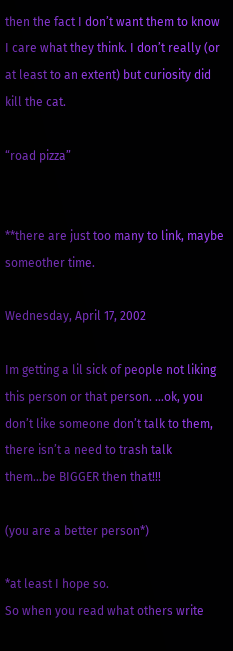then the fact I don’t want them to know I care what they think. I don’t really (or at least to an extent) but curiosity did kill the cat.

“road pizza”


**there are just too many to link, maybe someother time.

Wednesday, April 17, 2002

Im getting a lil sick of people not liking this person or that person. …ok, you don’t like someone don’t talk to them, there isn’t a need to trash talk them…be BIGGER then that!!!

(you are a better person*)

*at least I hope so.
So when you read what others write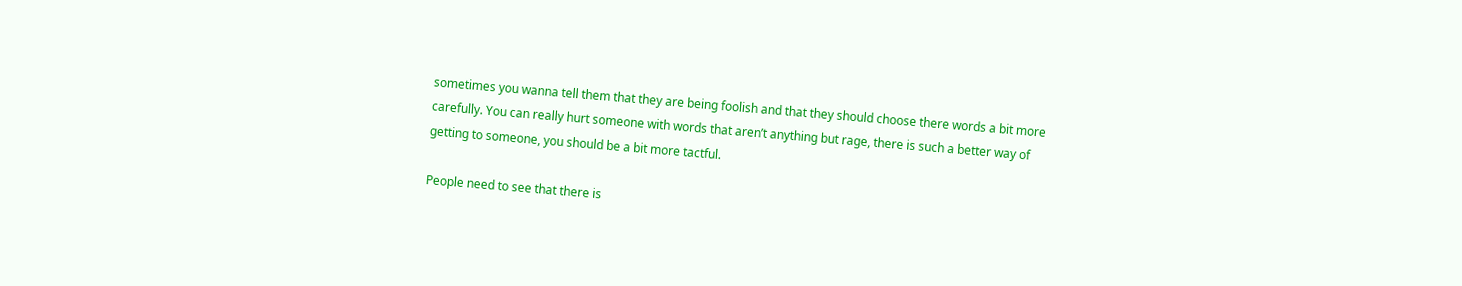sometimes you wanna tell them that they are being foolish and that they should choose there words a bit more carefully. You can really hurt someone with words that aren’t anything but rage, there is such a better way of getting to someone, you should be a bit more tactful.

People need to see that there is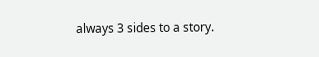always 3 sides to a story.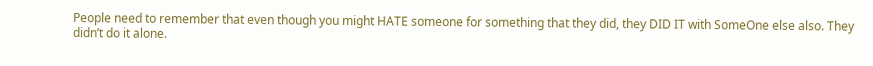People need to remember that even though you might HATE someone for something that they did, they DID IT with SomeOne else also. They didn’t do it alone.